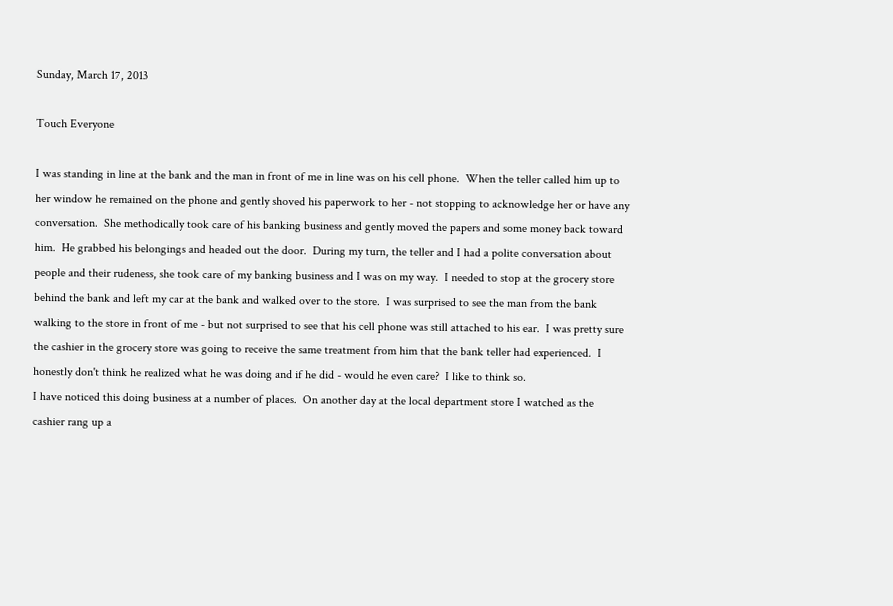Sunday, March 17, 2013

Touch Everyone

I was standing in line at the bank and the man in front of me in line was on his cell phone.  When the teller called him up to her window he remained on the phone and gently shoved his paperwork to her - not stopping to acknowledge her or have any conversation.  She methodically took care of his banking business and gently moved the papers and some money back toward him.  He grabbed his belongings and headed out the door.  During my turn, the teller and I had a polite conversation about people and their rudeness, she took care of my banking business and I was on my way.  I needed to stop at the grocery store behind the bank and left my car at the bank and walked over to the store.  I was surprised to see the man from the bank walking to the store in front of me - but not surprised to see that his cell phone was still attached to his ear.  I was pretty sure the cashier in the grocery store was going to receive the same treatment from him that the bank teller had experienced.  I honestly don't think he realized what he was doing and if he did - would he even care?  I like to think so.
I have noticed this doing business at a number of places.  On another day at the local department store I watched as the cashier rang up a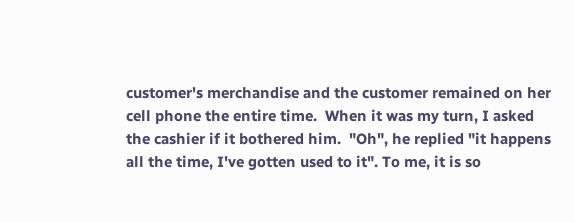customer's merchandise and the customer remained on her cell phone the entire time.  When it was my turn, I asked the cashier if it bothered him.  "Oh", he replied "it happens all the time, I've gotten used to it". To me, it is so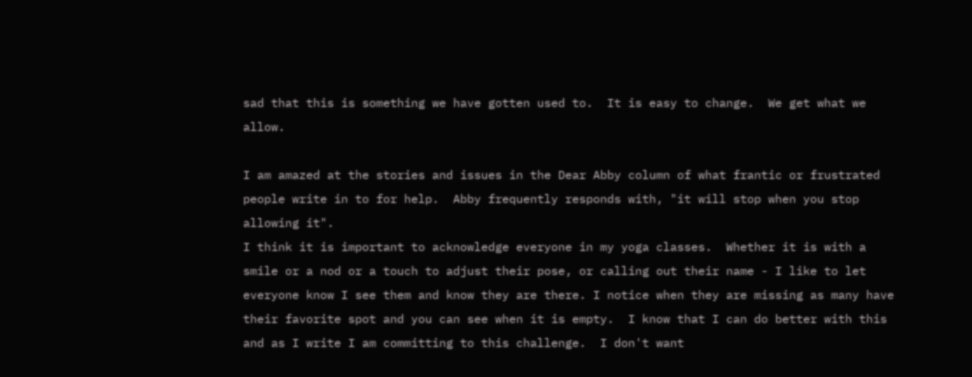sad that this is something we have gotten used to.  It is easy to change.  We get what we allow.

I am amazed at the stories and issues in the Dear Abby column of what frantic or frustrated people write in to for help.  Abby frequently responds with, "it will stop when you stop allowing it".
I think it is important to acknowledge everyone in my yoga classes.  Whether it is with a smile or a nod or a touch to adjust their pose, or calling out their name - I like to let everyone know I see them and know they are there. I notice when they are missing as many have their favorite spot and you can see when it is empty.  I know that I can do better with this and as I write I am committing to this challenge.  I don't want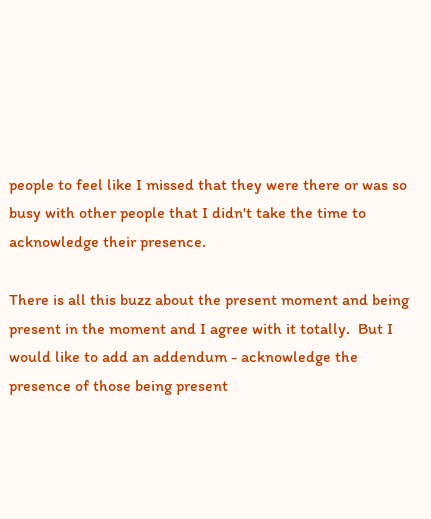people to feel like I missed that they were there or was so busy with other people that I didn't take the time to acknowledge their presence.

There is all this buzz about the present moment and being present in the moment and I agree with it totally.  But I would like to add an addendum - acknowledge the presence of those being present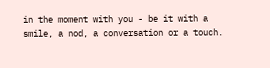in the moment with you - be it with a smile, a nod, a conversation or a touch.